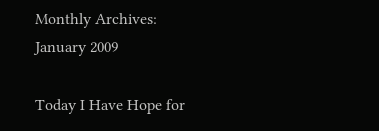Monthly Archives: January 2009

Today I Have Hope for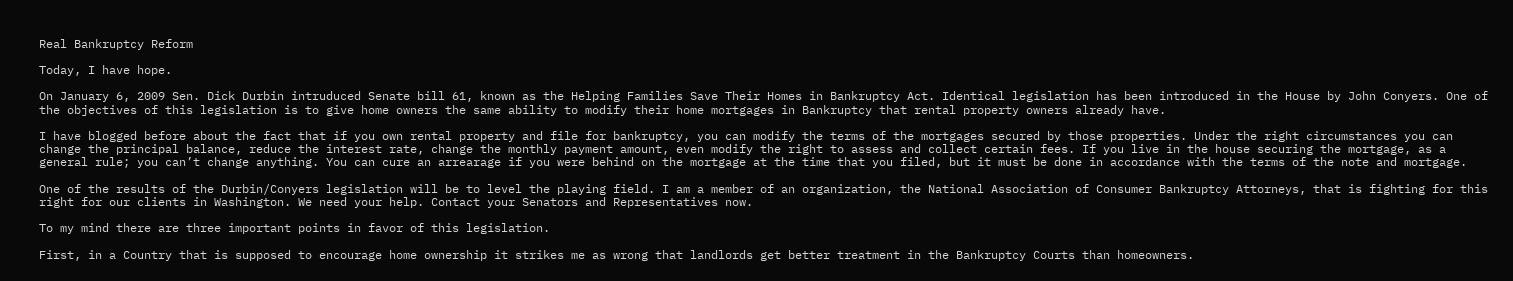Real Bankruptcy Reform

Today, I have hope.

On January 6, 2009 Sen. Dick Durbin intruduced Senate bill 61, known as the Helping Families Save Their Homes in Bankruptcy Act. Identical legislation has been introduced in the House by John Conyers. One of the objectives of this legislation is to give home owners the same ability to modify their home mortgages in Bankruptcy that rental property owners already have.

I have blogged before about the fact that if you own rental property and file for bankruptcy, you can modify the terms of the mortgages secured by those properties. Under the right circumstances you can change the principal balance, reduce the interest rate, change the monthly payment amount, even modify the right to assess and collect certain fees. If you live in the house securing the mortgage, as a general rule; you can’t change anything. You can cure an arrearage if you were behind on the mortgage at the time that you filed, but it must be done in accordance with the terms of the note and mortgage.

One of the results of the Durbin/Conyers legislation will be to level the playing field. I am a member of an organization, the National Association of Consumer Bankruptcy Attorneys, that is fighting for this right for our clients in Washington. We need your help. Contact your Senators and Representatives now.

To my mind there are three important points in favor of this legislation.

First, in a Country that is supposed to encourage home ownership it strikes me as wrong that landlords get better treatment in the Bankruptcy Courts than homeowners.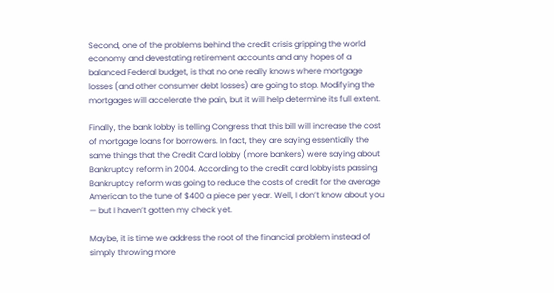Second, one of the problems behind the credit crisis gripping the world economy and devestating retirement accounts and any hopes of a balanced Federal budget, is that no one really knows where mortgage losses (and other consumer debt losses) are going to stop. Modifying the mortgages will accelerate the pain, but it will help determine its full extent.

Finally, the bank lobby is telling Congress that this bill will increase the cost of mortgage loans for borrowers. In fact, they are saying essentially the same things that the Credit Card lobby (more bankers) were saying about Bankruptcy reform in 2004. According to the credit card lobbyists passing Bankruptcy reform was going to reduce the costs of credit for the average American to the tune of $400 a piece per year. Well, I don’t know about you — but I haven’t gotten my check yet.

Maybe, it is time we address the root of the financial problem instead of simply throwing more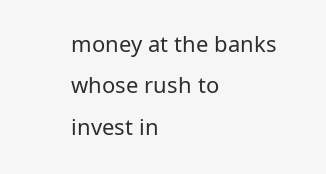money at the banks whose rush to invest in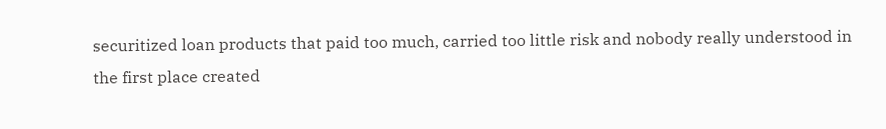securitized loan products that paid too much, carried too little risk and nobody really understood in the first place created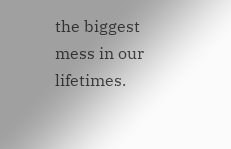the biggest mess in our lifetimes.